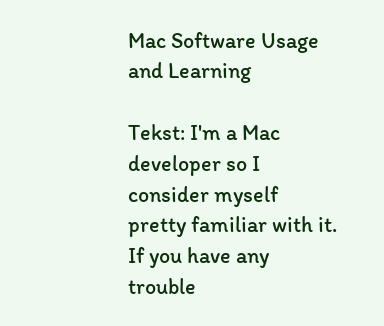Mac Software Usage and Learning

Tekst: I'm a Mac developer so I consider myself pretty familiar with it. If you have any trouble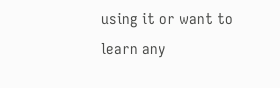using it or want to learn any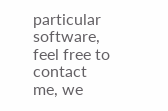particular software, feel free to contact me, we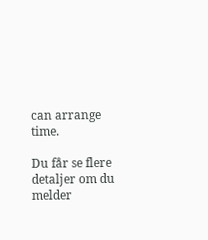can arrange time.

Du får se flere detaljer om du melder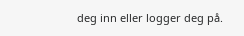deg inn eller logger deg på.